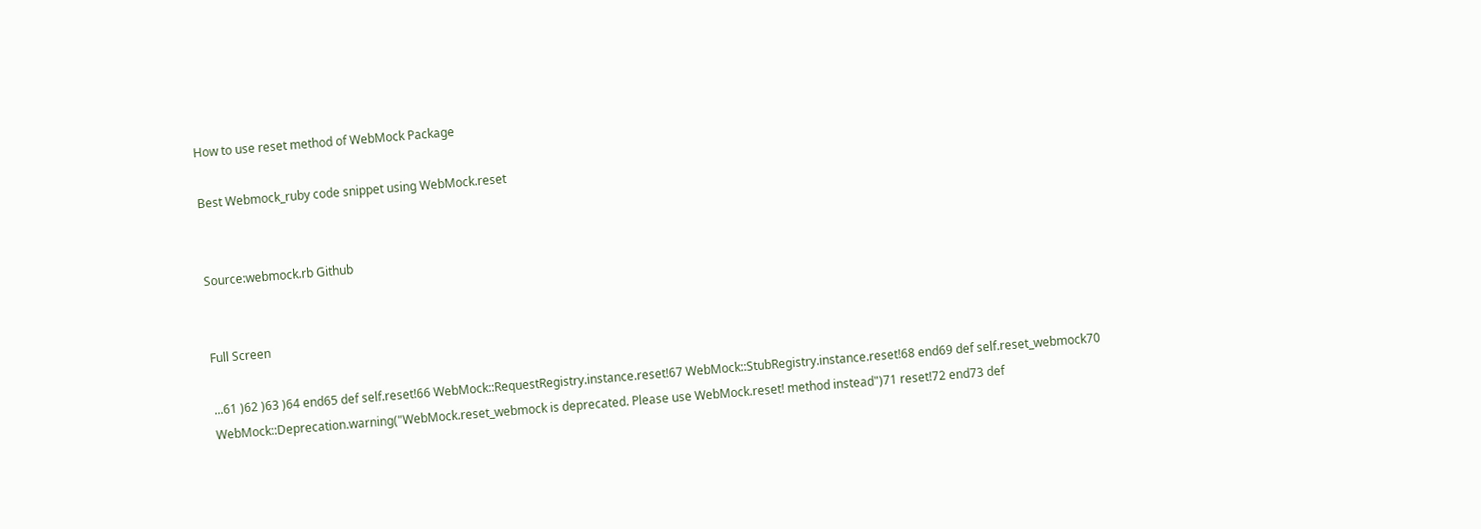How to use reset method of WebMock Package

Best Webmock_ruby code snippet using WebMock.reset


Source:webmock.rb Github


Full Screen

...61 )62 )63 )64 end65 def self.reset!66 WebMock::RequestRegistry.instance.reset!67 WebMock::StubRegistry.instance.reset!68 end69 def self.reset_webmock70 WebMock::Deprecation.warning("WebMock.reset_webmock is deprecated. Please use WebMock.reset! method instead")71 reset!72 end73 def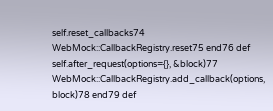self.reset_callbacks74 WebMock::CallbackRegistry.reset75 end76 def self.after_request(options={}, &block)77 WebMock::CallbackRegistry.add_callback(options, block)78 end79 def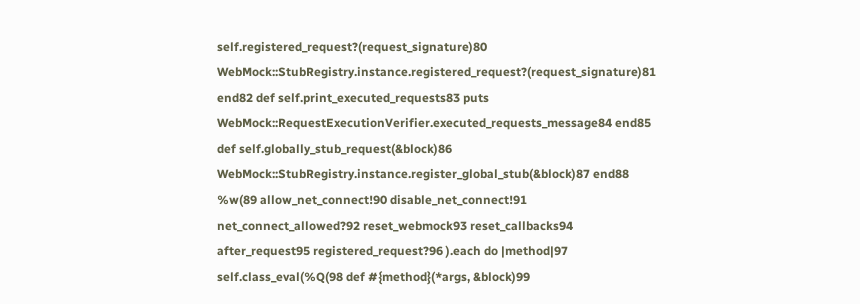self.registered_request?(request_signature)80 WebMock::StubRegistry.instance.registered_request?(request_signature)81 end82 def self.print_executed_requests83 puts WebMock::RequestExecutionVerifier.executed_requests_message84 end85 def self.globally_stub_request(&block)86 WebMock::StubRegistry.instance.register_global_stub(&block)87 end88 %w(89 allow_net_connect!90 disable_net_connect!91 net_connect_allowed?92 reset_webmock93 reset_callbacks94 after_request95 registered_request?96 ).each do |method|97 self.class_eval(%Q(98 def #{method}(*args, &block)99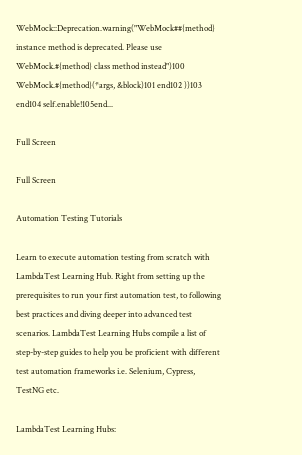WebMock::Deprecation.warning("WebMock##{method} instance method is deprecated. Please use WebMock.#{method} class method instead")100 WebMock.#{method}(*args, &block)101 end102 ))103 end104 self.enable!105end...

Full Screen

Full Screen

Automation Testing Tutorials

Learn to execute automation testing from scratch with LambdaTest Learning Hub. Right from setting up the prerequisites to run your first automation test, to following best practices and diving deeper into advanced test scenarios. LambdaTest Learning Hubs compile a list of step-by-step guides to help you be proficient with different test automation frameworks i.e. Selenium, Cypress, TestNG etc.

LambdaTest Learning Hubs: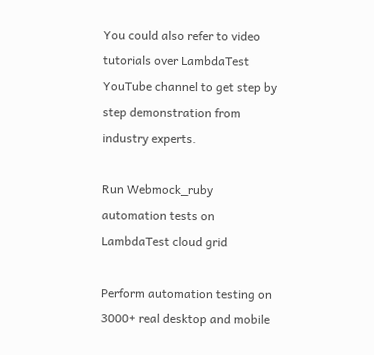You could also refer to video tutorials over LambdaTest YouTube channel to get step by step demonstration from industry experts.

Run Webmock_ruby automation tests on LambdaTest cloud grid

Perform automation testing on 3000+ real desktop and mobile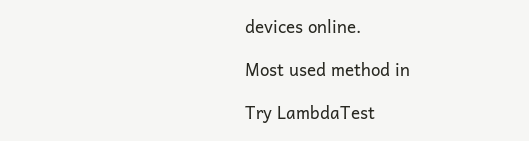devices online.

Most used method in

Try LambdaTest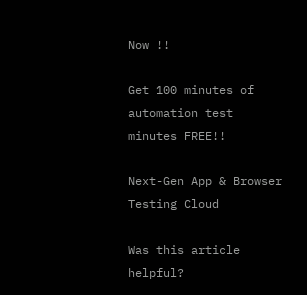Now !!

Get 100 minutes of automation test minutes FREE!!

Next-Gen App & Browser Testing Cloud

Was this article helpful?